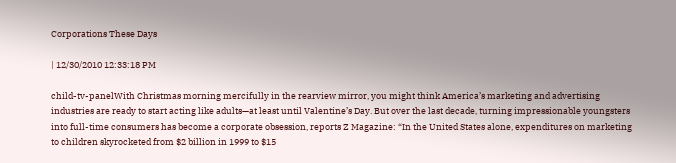Corporations These Days

| 12/30/2010 12:33:18 PM

child-tv-panelWith Christmas morning mercifully in the rearview mirror, you might think America’s marketing and advertising industries are ready to start acting like adults—at least until Valentine’s Day. But over the last decade, turning impressionable youngsters into full-time consumers has become a corporate obsession, reports Z Magazine: “In the United States alone, expenditures on marketing to children skyrocketed from $2 billion in 1999 to $15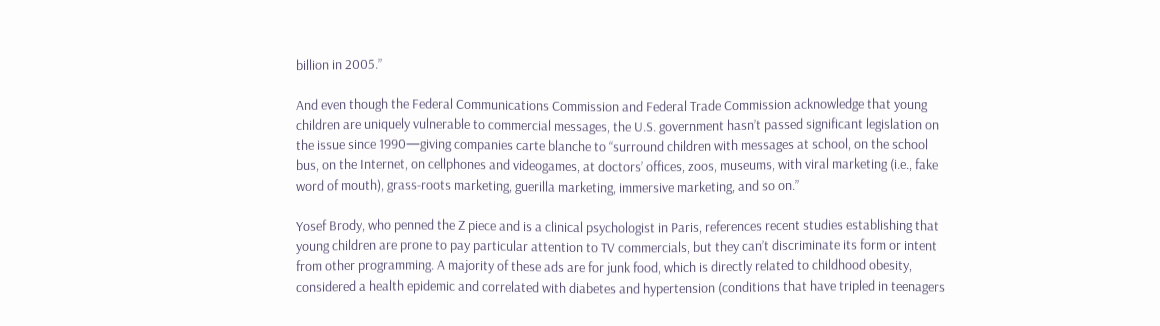billion in 2005.”

And even though the Federal Communications Commission and Federal Trade Commission acknowledge that young children are uniquely vulnerable to commercial messages, the U.S. government hasn’t passed significant legislation on the issue since 1990—giving companies carte blanche to “surround children with messages at school, on the school bus, on the Internet, on cellphones and videogames, at doctors’ offices, zoos, museums, with viral marketing (i.e., fake word of mouth), grass-roots marketing, guerilla marketing, immersive marketing, and so on.”

Yosef Brody, who penned the Z piece and is a clinical psychologist in Paris, references recent studies establishing that young children are prone to pay particular attention to TV commercials, but they can’t discriminate its form or intent from other programming. A majority of these ads are for junk food, which is directly related to childhood obesity, considered a health epidemic and correlated with diabetes and hypertension (conditions that have tripled in teenagers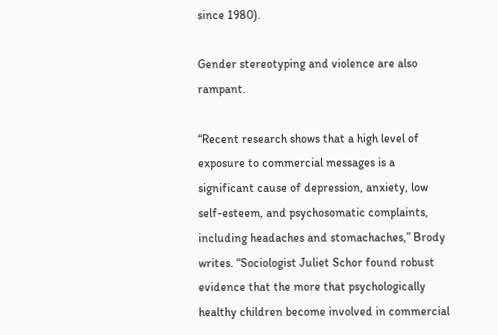since 1980).

Gender stereotyping and violence are also rampant.

“Recent research shows that a high level of exposure to commercial messages is a significant cause of depression, anxiety, low self-esteem, and psychosomatic complaints, including headaches and stomachaches,” Brody writes. “Sociologist Juliet Schor found robust evidence that the more that psychologically healthy children become involved in commercial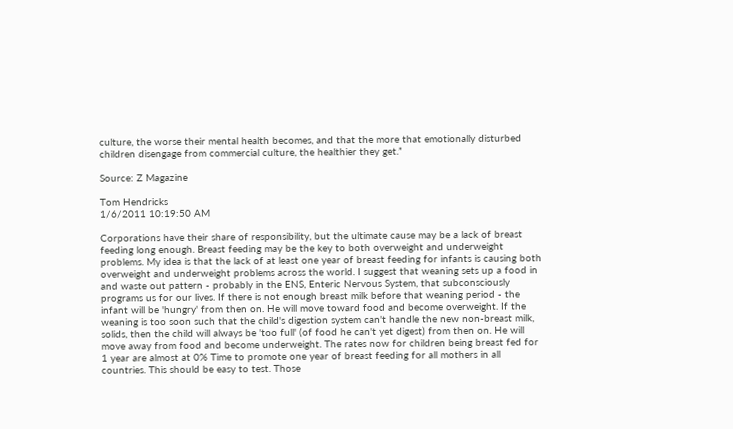culture, the worse their mental health becomes, and that the more that emotionally disturbed children disengage from commercial culture, the healthier they get.”

Source: Z Magazine

Tom Hendricks
1/6/2011 10:19:50 AM

Corporations have their share of responsibility, but the ultimate cause may be a lack of breast feeding long enough. Breast feeding may be the key to both overweight and underweight problems. My idea is that the lack of at least one year of breast feeding for infants is causing both overweight and underweight problems across the world. I suggest that weaning sets up a food in and waste out pattern - probably in the ENS, Enteric Nervous System, that subconsciously programs us for our lives. If there is not enough breast milk before that weaning period - the infant will be 'hungry' from then on. He will move toward food and become overweight. If the weaning is too soon such that the child's digestion system can't handle the new non-breast milk, solids, then the child will always be 'too full' (of food he can't yet digest) from then on. He will move away from food and become underweight. The rates now for children being breast fed for 1 year are almost at 0% Time to promote one year of breast feeding for all mothers in all countries. This should be easy to test. Those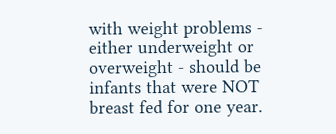with weight problems - either underweight or overweight - should be infants that were NOT breast fed for one year.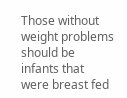Those without weight problems should be infants that were breast fed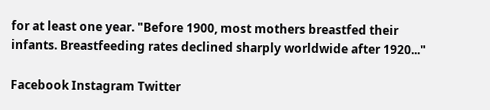for at least one year. "Before 1900, most mothers breastfed their infants. Breastfeeding rates declined sharply worldwide after 1920..."

Facebook Instagram Twitter